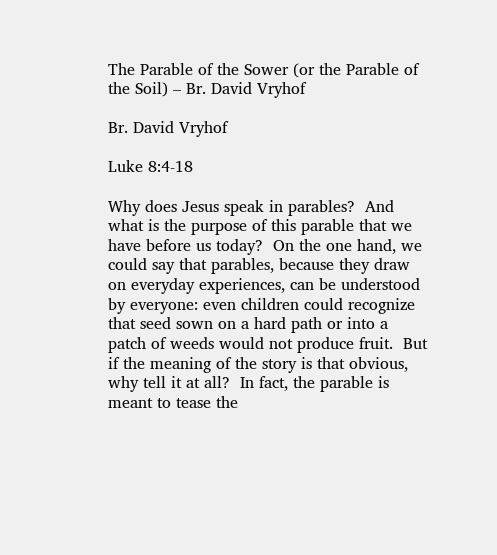The Parable of the Sower (or the Parable of the Soil) – Br. David Vryhof

Br. David Vryhof

Luke 8:4-18

Why does Jesus speak in parables?  And what is the purpose of this parable that we have before us today?  On the one hand, we could say that parables, because they draw on everyday experiences, can be understood by everyone: even children could recognize that seed sown on a hard path or into a patch of weeds would not produce fruit.  But if the meaning of the story is that obvious, why tell it at all?  In fact, the parable is meant to tease the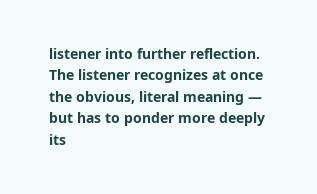listener into further reflection.  The listener recognizes at once the obvious, literal meaning — but has to ponder more deeply its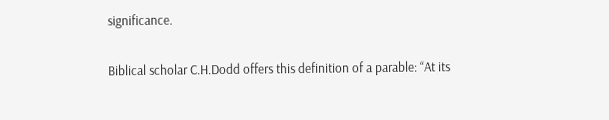significance.

Biblical scholar C.H.Dodd offers this definition of a parable: “At its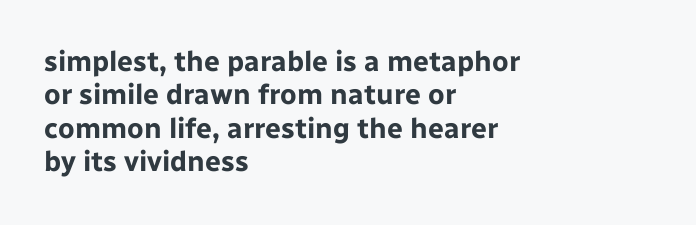simplest, the parable is a metaphor or simile drawn from nature or common life, arresting the hearer by its vividness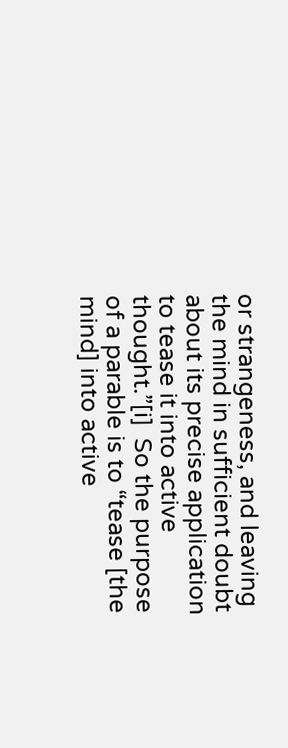or strangeness, and leaving the mind in sufficient doubt about its precise application to tease it into active thought.”[i]  So the purpose of a parable is to “tease [the mind] into active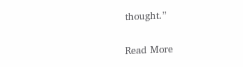thought.”

Read More